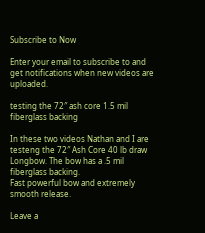Subscribe to Now

Enter your email to subscribe to and get notifications when new videos are uploaded.

testing the 72″ ash core 1.5 mil fiberglass backing

In these two videos Nathan and I are testeng the 72″ Ash Core 40 lb draw Longbow. The bow has a .5 mil fiberglass backing.
Fast powerful bow and extremely smooth release.

Leave a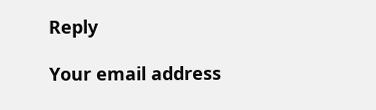Reply

Your email address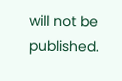will not be published.